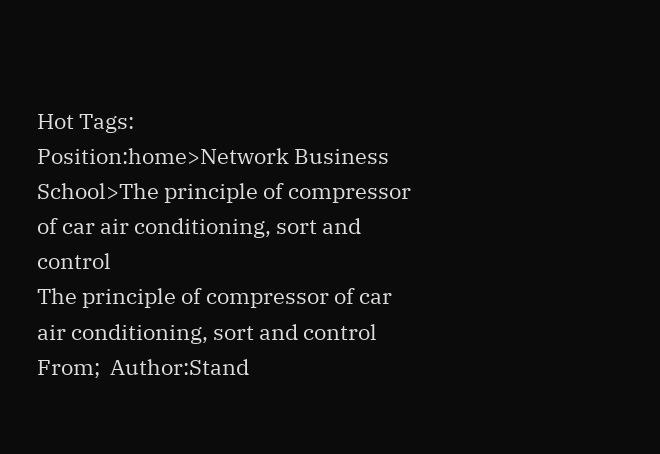Hot Tags:
Position:home>Network Business School>The principle of compressor of car air conditioning, sort and control
The principle of compressor of car air conditioning, sort and control
From;  Author:Stand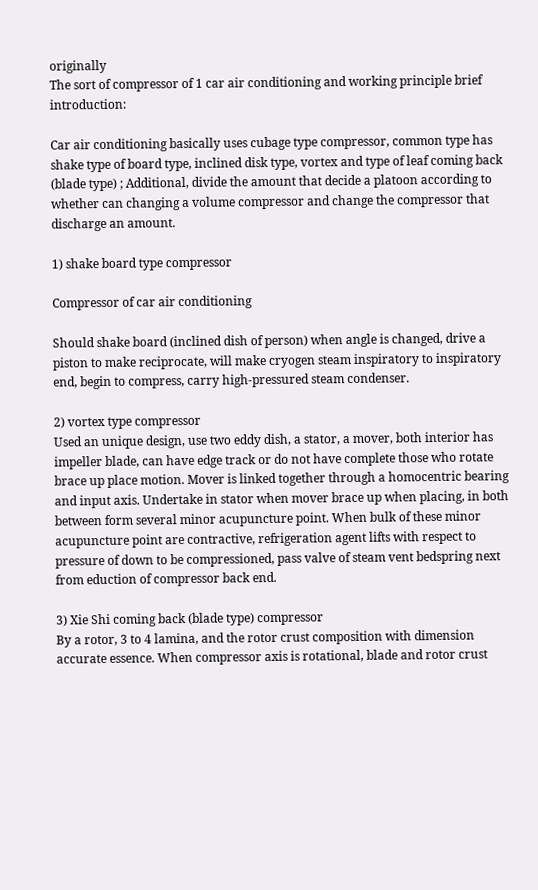originally
The sort of compressor of 1 car air conditioning and working principle brief introduction:

Car air conditioning basically uses cubage type compressor, common type has shake type of board type, inclined disk type, vortex and type of leaf coming back (blade type) ; Additional, divide the amount that decide a platoon according to whether can changing a volume compressor and change the compressor that discharge an amount.

1) shake board type compressor

Compressor of car air conditioning

Should shake board (inclined dish of person) when angle is changed, drive a piston to make reciprocate, will make cryogen steam inspiratory to inspiratory end, begin to compress, carry high-pressured steam condenser.

2) vortex type compressor
Used an unique design, use two eddy dish, a stator, a mover, both interior has impeller blade, can have edge track or do not have complete those who rotate brace up place motion. Mover is linked together through a homocentric bearing and input axis. Undertake in stator when mover brace up when placing, in both between form several minor acupuncture point. When bulk of these minor acupuncture point are contractive, refrigeration agent lifts with respect to pressure of down to be compressioned, pass valve of steam vent bedspring next from eduction of compressor back end.

3) Xie Shi coming back (blade type) compressor
By a rotor, 3 to 4 lamina, and the rotor crust composition with dimension accurate essence. When compressor axis is rotational, blade and rotor crust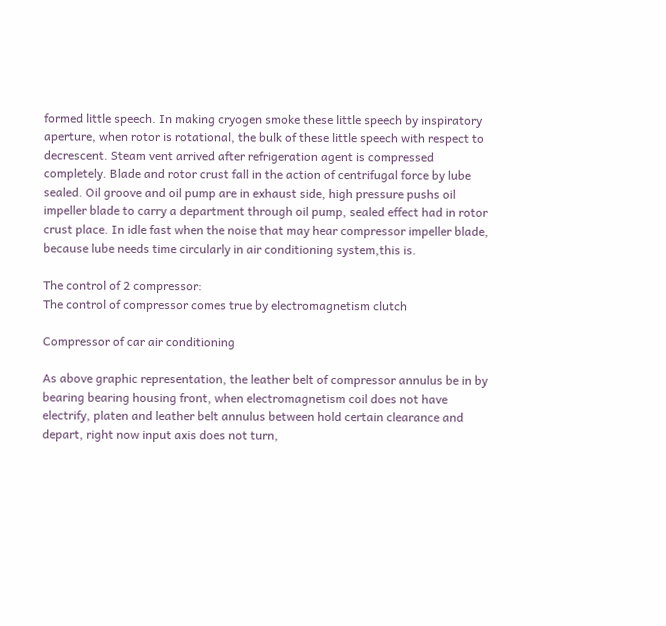formed little speech. In making cryogen smoke these little speech by inspiratory aperture, when rotor is rotational, the bulk of these little speech with respect to decrescent. Steam vent arrived after refrigeration agent is compressed completely. Blade and rotor crust fall in the action of centrifugal force by lube sealed. Oil groove and oil pump are in exhaust side, high pressure pushs oil impeller blade to carry a department through oil pump, sealed effect had in rotor crust place. In idle fast when the noise that may hear compressor impeller blade, because lube needs time circularly in air conditioning system,this is.

The control of 2 compressor:
The control of compressor comes true by electromagnetism clutch

Compressor of car air conditioning

As above graphic representation, the leather belt of compressor annulus be in by bearing bearing housing front, when electromagnetism coil does not have electrify, platen and leather belt annulus between hold certain clearance and depart, right now input axis does not turn,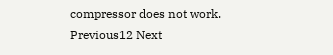compressor does not work.
Previous12 Next